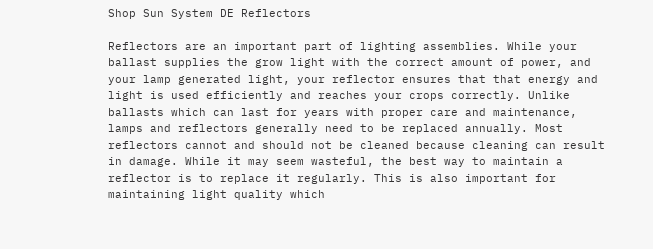Shop Sun System DE Reflectors

Reflectors are an important part of lighting assemblies. While your ballast supplies the grow light with the correct amount of power, and your lamp generated light, your reflector ensures that that energy and light is used efficiently and reaches your crops correctly. Unlike ballasts which can last for years with proper care and maintenance, lamps and reflectors generally need to be replaced annually. Most reflectors cannot and should not be cleaned because cleaning can result in damage. While it may seem wasteful, the best way to maintain a reflector is to replace it regularly. This is also important for maintaining light quality which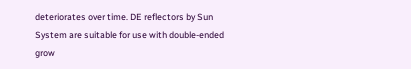deteriorates over time. DE reflectors by Sun System are suitable for use with double-ended grow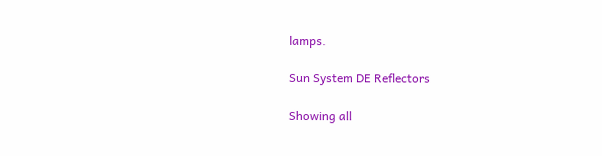lamps.

Sun System DE Reflectors

Showing all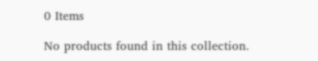0 Items

No products found in this collection.